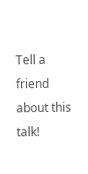Tell a friend about this talk!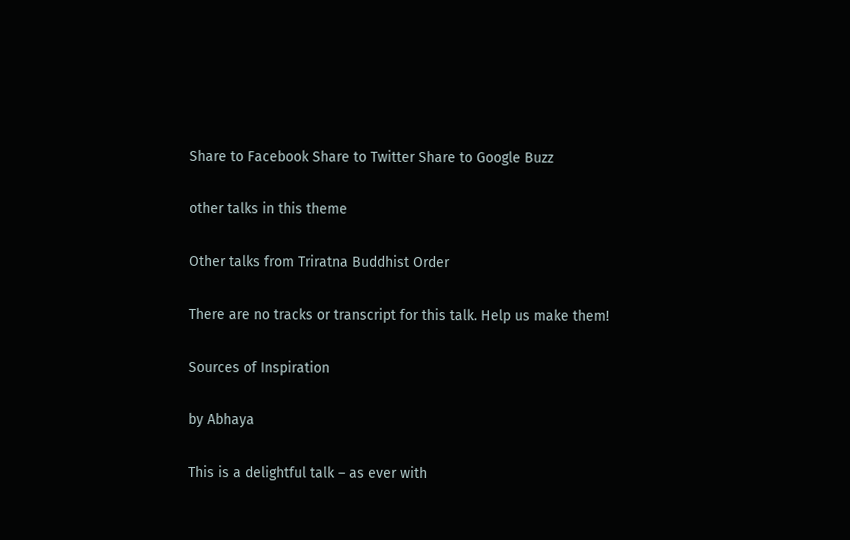Share to Facebook Share to Twitter Share to Google Buzz

other talks in this theme

Other talks from Triratna Buddhist Order

There are no tracks or transcript for this talk. Help us make them!

Sources of Inspiration

by Abhaya

This is a delightful talk – as ever with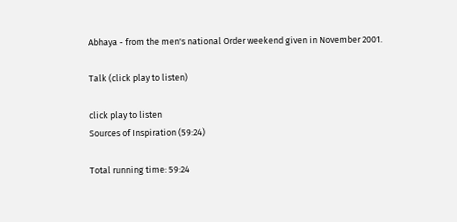Abhaya - from the men's national Order weekend given in November 2001.

Talk (click play to listen)

click play to listen
Sources of Inspiration (59:24)

Total running time: 59:24